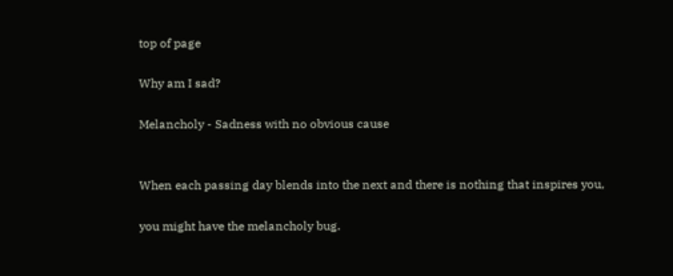top of page

Why am I sad?

Melancholy - Sadness with no obvious cause


When each passing day blends into the next and there is nothing that inspires you,

you might have the melancholy bug.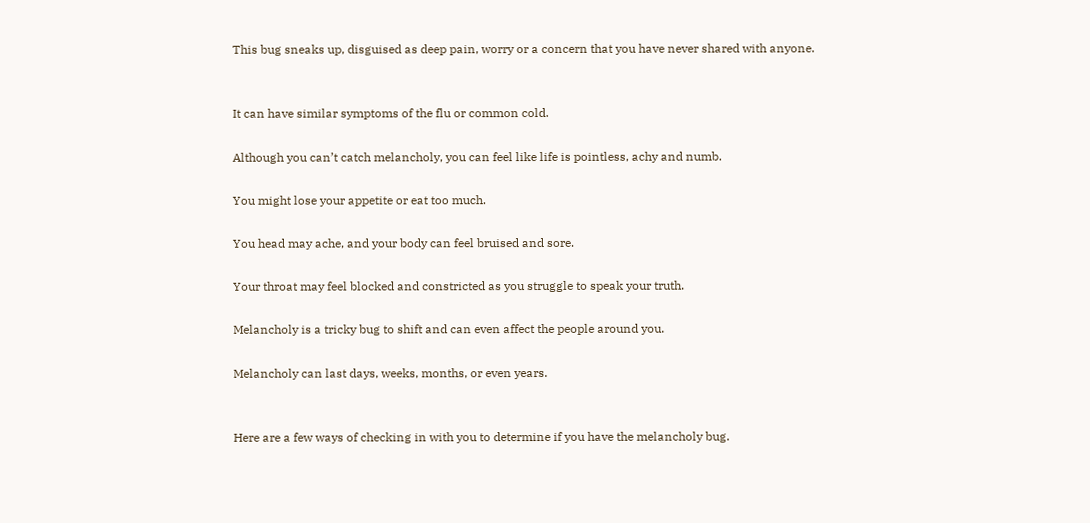This bug sneaks up, disguised as deep pain, worry or a concern that you have never shared with anyone.


It can have similar symptoms of the flu or common cold.

Although you can’t catch melancholy, you can feel like life is pointless, achy and numb.

You might lose your appetite or eat too much.

You head may ache, and your body can feel bruised and sore.

Your throat may feel blocked and constricted as you struggle to speak your truth.

Melancholy is a tricky bug to shift and can even affect the people around you.

Melancholy can last days, weeks, months, or even years.


Here are a few ways of checking in with you to determine if you have the melancholy bug.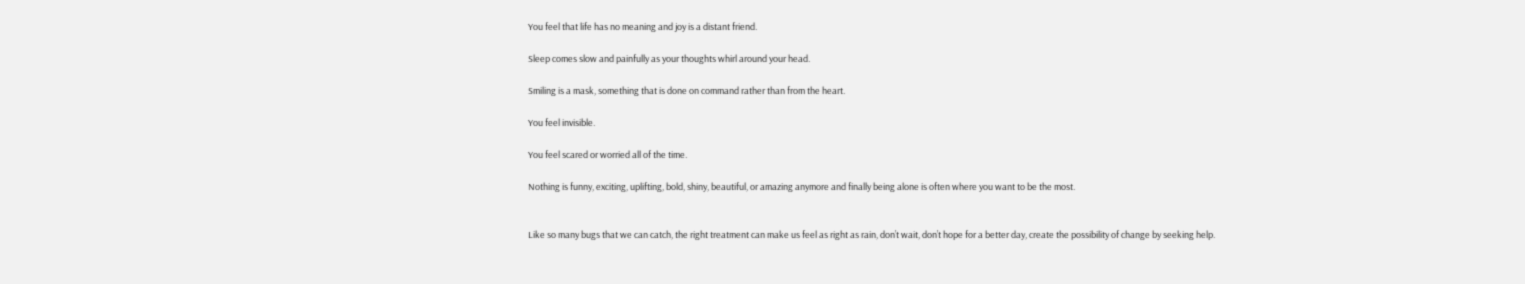You feel that life has no meaning and joy is a distant friend.

Sleep comes slow and painfully as your thoughts whirl around your head.

Smiling is a mask, something that is done on command rather than from the heart.

You feel invisible.

You feel scared or worried all of the time.

Nothing is funny, exciting, uplifting, bold, shiny, beautiful, or amazing anymore and finally being alone is often where you want to be the most.


Like so many bugs that we can catch, the right treatment can make us feel as right as rain, don’t wait, don’t hope for a better day, create the possibility of change by seeking help.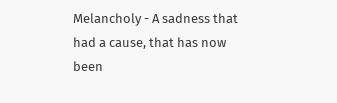Melancholy - A sadness that had a cause, that has now been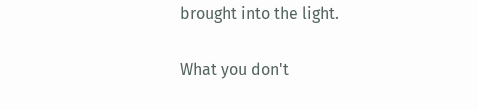brought into the light.

What you don't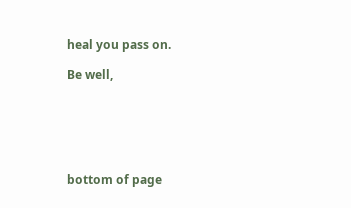heal you pass on.

Be well,






bottom of page